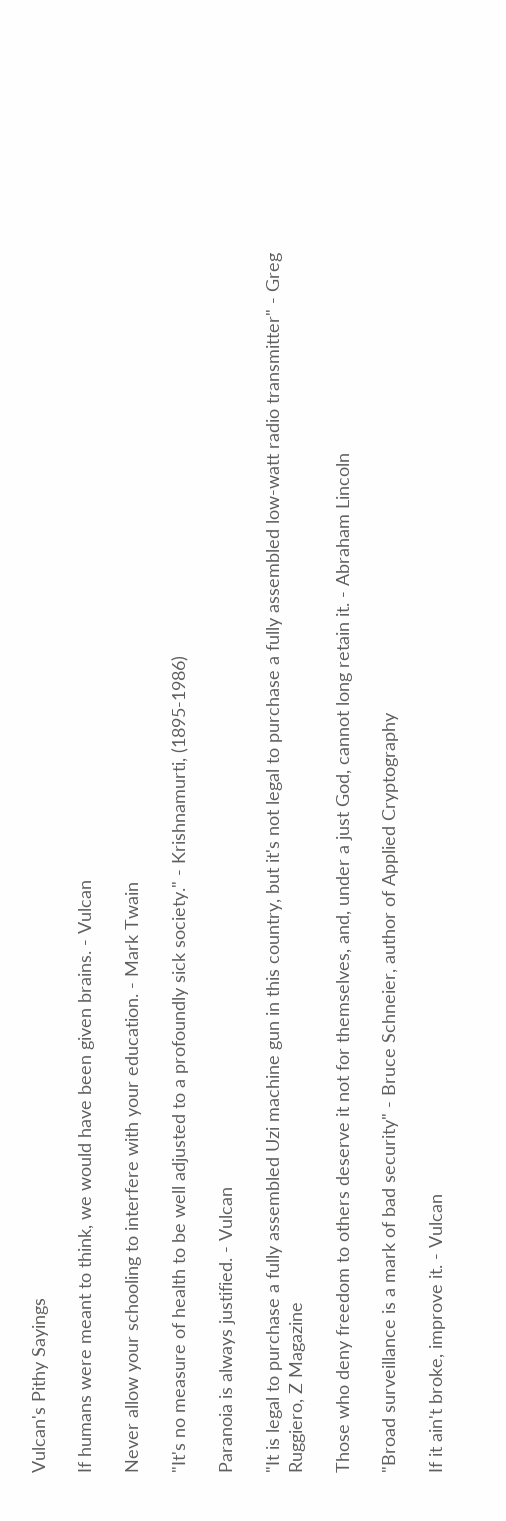Vulcan's Pithy Sayings

If humans were meant to think, we would have been given brains. - Vulcan

Never allow your schooling to interfere with your education. - Mark Twain

"It's no measure of health to be well adjusted to a profoundly sick society." - Krishnamurti, (1895-1986)

Paranoia is always justified. - Vulcan

"It is legal to purchase a fully assembled Uzi machine gun in this country, but it's not legal to purchase a fully assembled low-watt radio transmitter" - Greg Ruggiero, Z Magazine

Those who deny freedom to others deserve it not for themselves, and, under a just God, cannot long retain it. - Abraham Lincoln

"Broad surveillance is a mark of bad security" - Bruce Schneier, author of Applied Cryptography

If it ain't broke, improve it. - Vulcan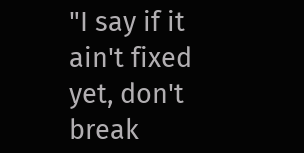"I say if it ain't fixed yet, don't break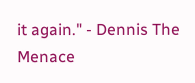it again." - Dennis The Menace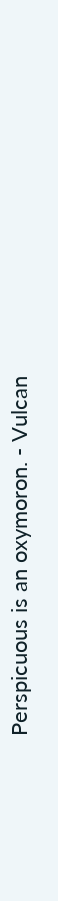Perspicuous is an oxymoron. - Vulcan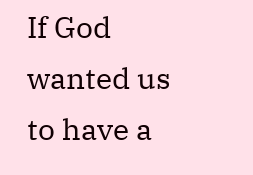If God wanted us to have a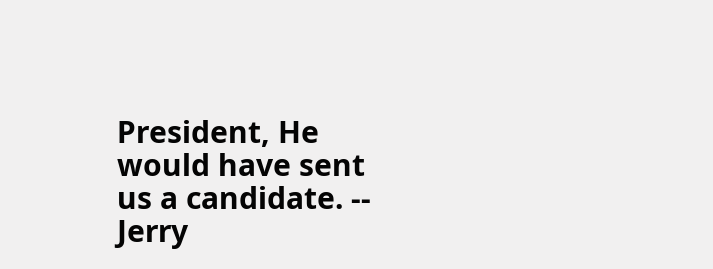President, He would have sent us a candidate. -- Jerry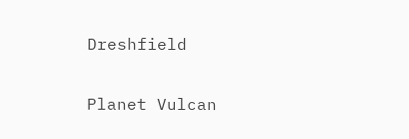Dreshfield

Planet Vulcan